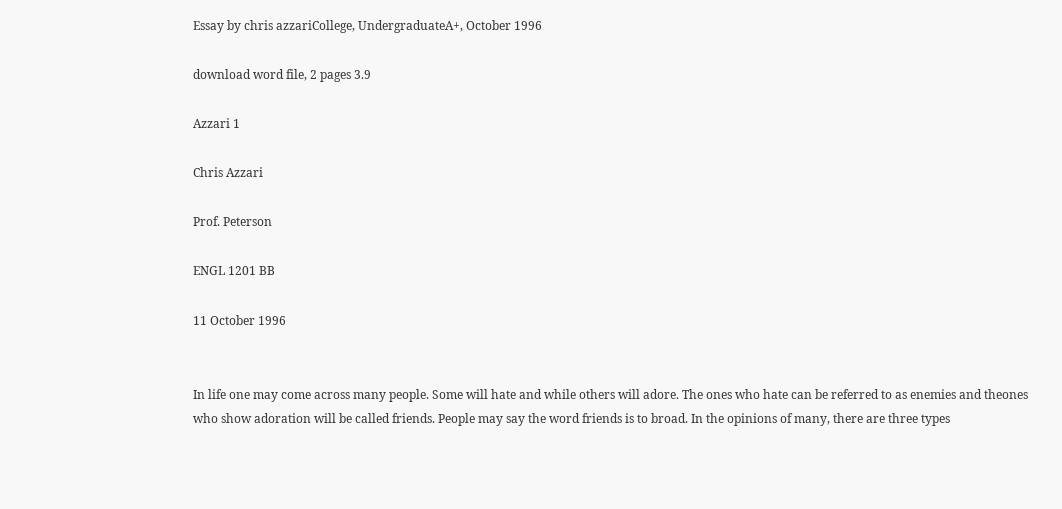Essay by chris azzariCollege, UndergraduateA+, October 1996

download word file, 2 pages 3.9

Azzari 1

Chris Azzari

Prof. Peterson

ENGL 1201 BB

11 October 1996


In life one may come across many people. Some will hate and while others will adore. The ones who hate can be referred to as enemies and theones who show adoration will be called friends. People may say the word friends is to broad. In the opinions of many, there are three types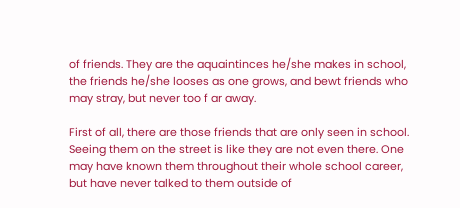of friends. They are the aquaintinces he/she makes in school, the friends he/she looses as one grows, and bewt friends who may stray, but never too f ar away.

First of all, there are those friends that are only seen in school. Seeing them on the street is like they are not even there. One may have known them throughout their whole school career, but have never talked to them outside of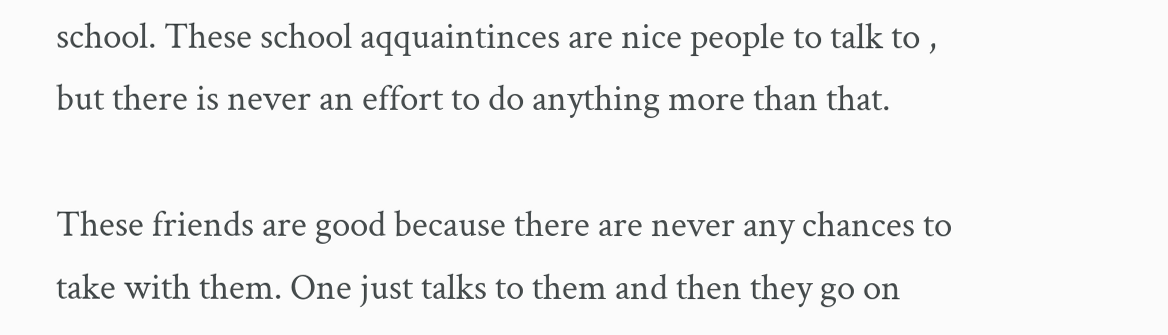school. These school aqquaintinces are nice people to talk to , but there is never an effort to do anything more than that.

These friends are good because there are never any chances to take with them. One just talks to them and then they go on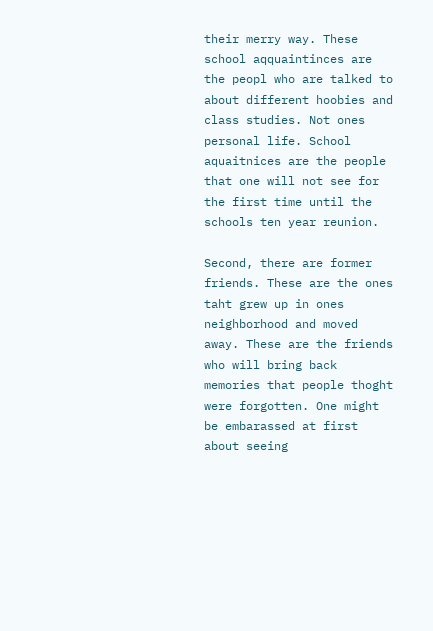their merry way. These school aqquaintinces are the peopl who are talked to about different hoobies and class studies. Not ones personal life. School aquaitnices are the people that one will not see for the first time until the schools ten year reunion.

Second, there are former friends. These are the ones taht grew up in ones neighborhood and moved away. These are the friends who will bring back memories that people thoght were forgotten. One might be embarassed at first about seeing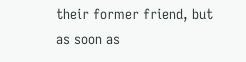their former friend, but as soon as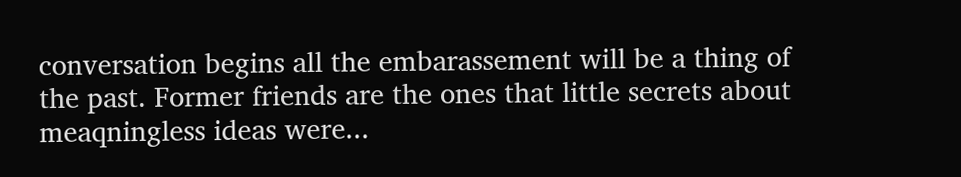conversation begins all the embarassement will be a thing of the past. Former friends are the ones that little secrets about meaqningless ideas were...